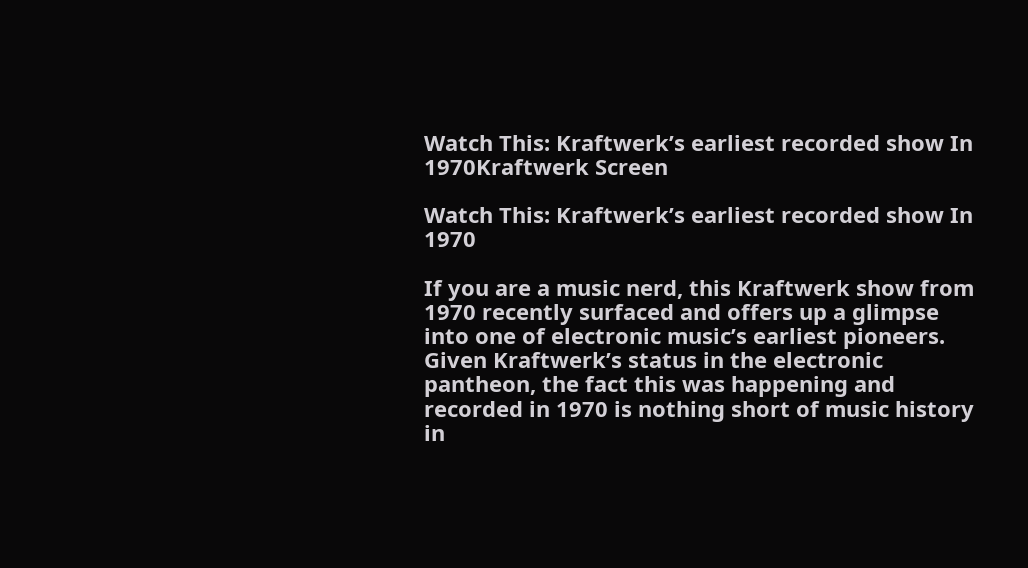Watch This: Kraftwerk’s earliest recorded show In 1970Kraftwerk Screen

Watch This: Kraftwerk’s earliest recorded show In 1970

If you are a music nerd, this Kraftwerk show from 1970 recently surfaced and offers up a glimpse into one of electronic music’s earliest pioneers. Given Kraftwerk’s status in the electronic pantheon, the fact this was happening and recorded in 1970 is nothing short of music history in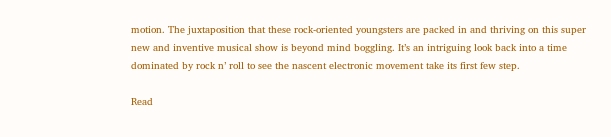motion. The juxtaposition that these rock-oriented youngsters are packed in and thriving on this super new and inventive musical show is beyond mind boggling. It’s an intriguing look back into a time dominated by rock n’ roll to see the nascent electronic movement take its first few step.

Read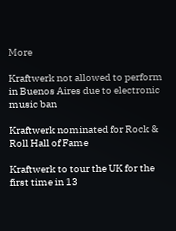More

Kraftwerk not allowed to perform in Buenos Aires due to electronic music ban

Kraftwerk nominated for Rock & Roll Hall of Fame

Kraftwerk to tour the UK for the first time in 13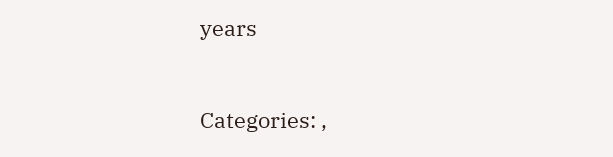years


Categories: ,